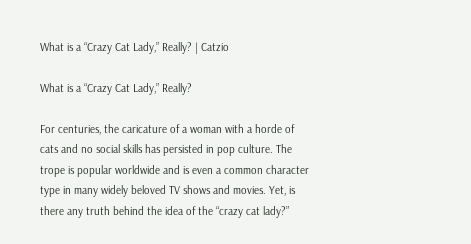What is a “Crazy Cat Lady,” Really? | Catzio

What is a “Crazy Cat Lady,” Really?

For centuries, the caricature of a woman with a horde of cats and no social skills has persisted in pop culture. The trope is popular worldwide and is even a common character type in many widely beloved TV shows and movies. Yet, is there any truth behind the idea of the “crazy cat lady?”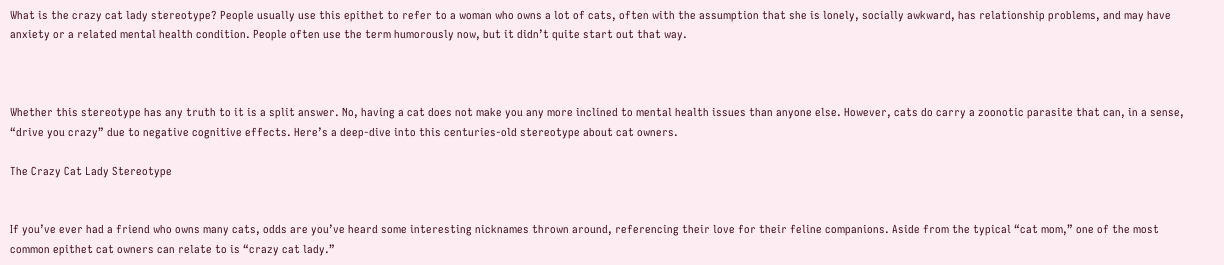What is the crazy cat lady stereotype? People usually use this epithet to refer to a woman who owns a lot of cats, often with the assumption that she is lonely, socially awkward, has relationship problems, and may have anxiety or a related mental health condition. People often use the term humorously now, but it didn’t quite start out that way.



Whether this stereotype has any truth to it is a split answer. No, having a cat does not make you any more inclined to mental health issues than anyone else. However, cats do carry a zoonotic parasite that can, in a sense, “drive you crazy” due to negative cognitive effects. Here’s a deep-dive into this centuries-old stereotype about cat owners.

The Crazy Cat Lady Stereotype


If you’ve ever had a friend who owns many cats, odds are you’ve heard some interesting nicknames thrown around, referencing their love for their feline companions. Aside from the typical “cat mom,” one of the most common epithet cat owners can relate to is “crazy cat lady.”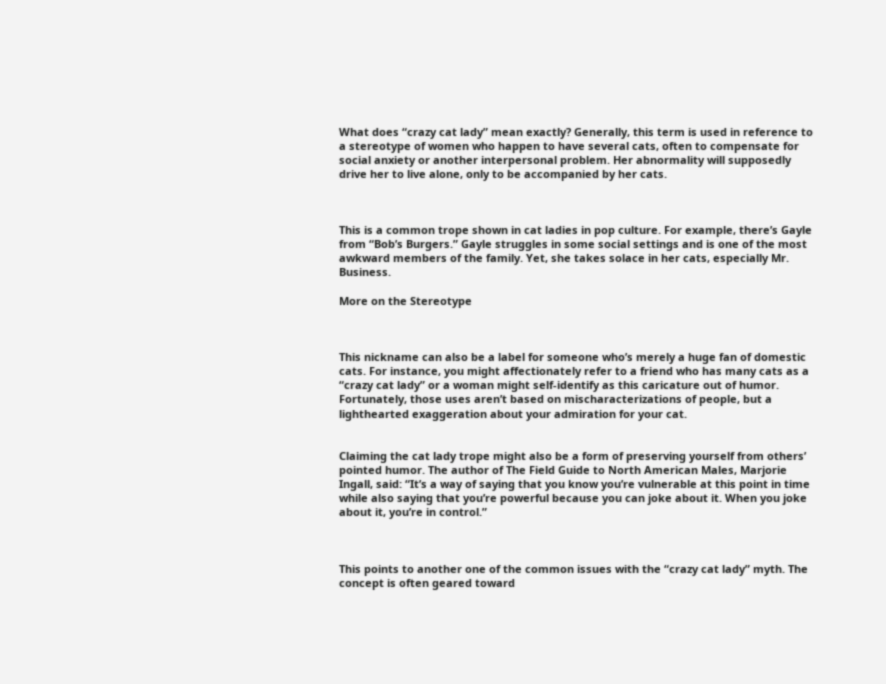What does “crazy cat lady” mean exactly? Generally, this term is used in reference to a stereotype of women who happen to have several cats, often to compensate for social anxiety or another interpersonal problem. Her abnormality will supposedly drive her to live alone, only to be accompanied by her cats.



This is a common trope shown in cat ladies in pop culture. For example, there’s Gayle from “Bob’s Burgers.” Gayle struggles in some social settings and is one of the most awkward members of the family. Yet, she takes solace in her cats, especially Mr. Business.

More on the Stereotype



This nickname can also be a label for someone who’s merely a huge fan of domestic cats. For instance, you might affectionately refer to a friend who has many cats as a “crazy cat lady” or a woman might self-identify as this caricature out of humor. Fortunately, those uses aren’t based on mischaracterizations of people, but a lighthearted exaggeration about your admiration for your cat.


Claiming the cat lady trope might also be a form of preserving yourself from others’ pointed humor. The author of The Field Guide to North American Males, Marjorie Ingall, said: “It’s a way of saying that you know you’re vulnerable at this point in time while also saying that you’re powerful because you can joke about it. When you joke about it, you’re in control.”



This points to another one of the common issues with the “crazy cat lady” myth. The concept is often geared toward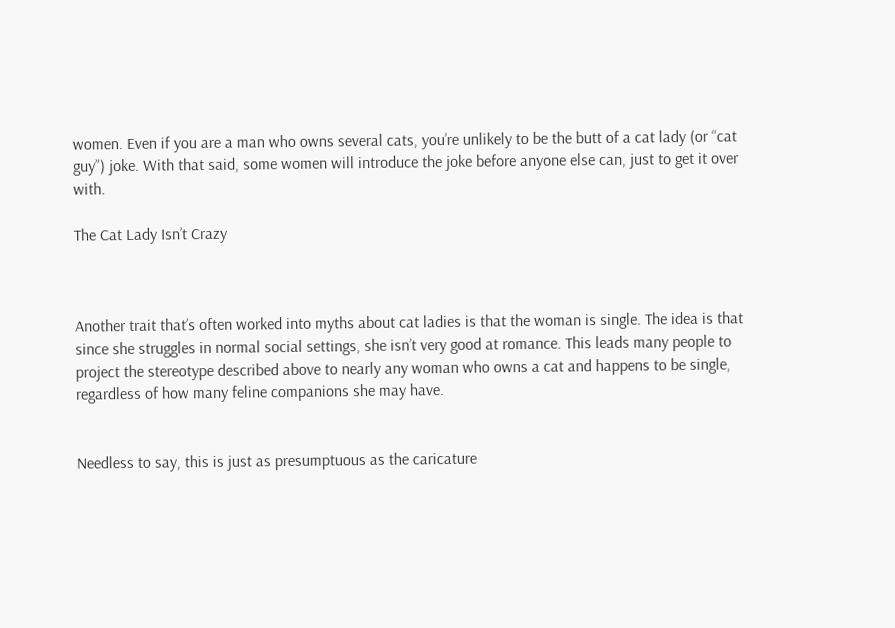women. Even if you are a man who owns several cats, you’re unlikely to be the butt of a cat lady (or “cat guy”) joke. With that said, some women will introduce the joke before anyone else can, just to get it over with.

The Cat Lady Isn’t Crazy



Another trait that’s often worked into myths about cat ladies is that the woman is single. The idea is that since she struggles in normal social settings, she isn’t very good at romance. This leads many people to project the stereotype described above to nearly any woman who owns a cat and happens to be single, regardless of how many feline companions she may have.


Needless to say, this is just as presumptuous as the caricature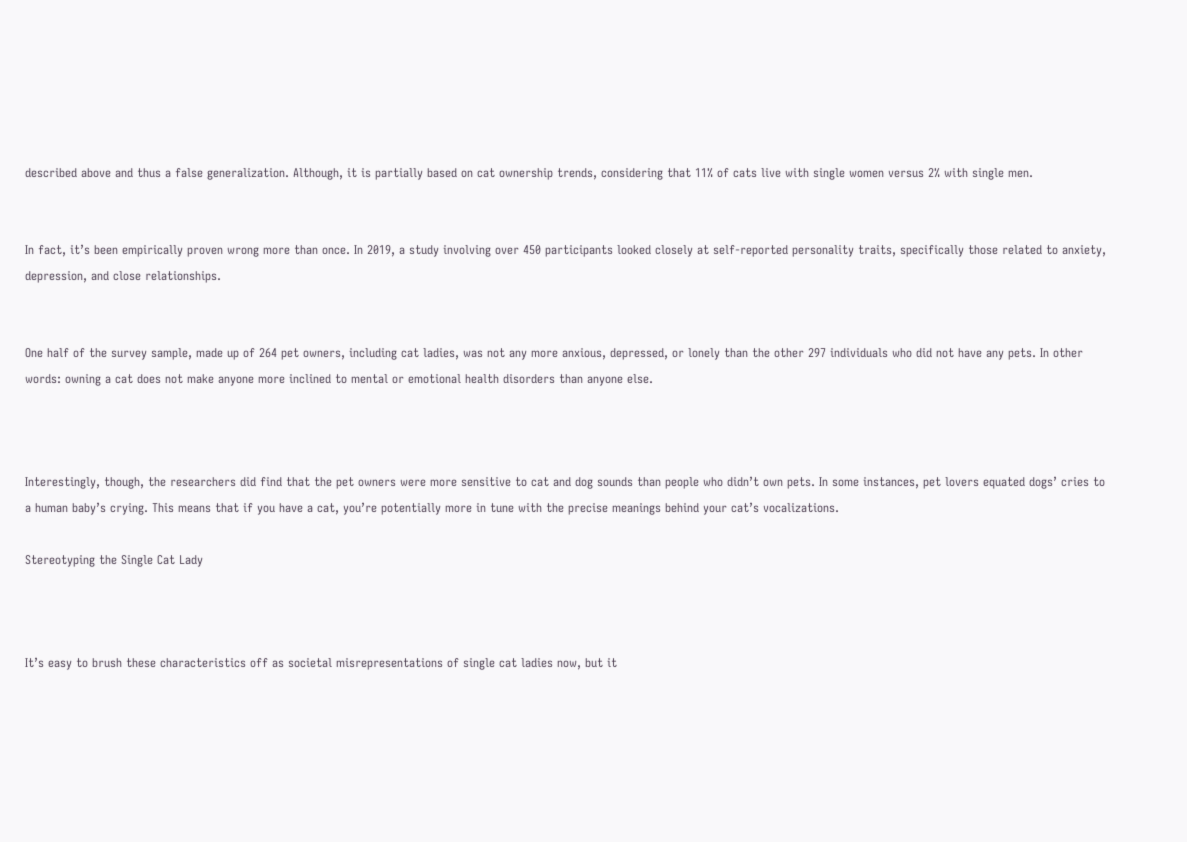described above and thus a false generalization. Although, it is partially based on cat ownership trends, considering that 11% of cats live with single women versus 2% with single men.


In fact, it’s been empirically proven wrong more than once. In 2019, a study involving over 450 participants looked closely at self-reported personality traits, specifically those related to anxiety, depression, and close relationships.


One half of the survey sample, made up of 264 pet owners, including cat ladies, was not any more anxious, depressed, or lonely than the other 297 individuals who did not have any pets. In other words: owning a cat does not make anyone more inclined to mental or emotional health disorders than anyone else.



Interestingly, though, the researchers did find that the pet owners were more sensitive to cat and dog sounds than people who didn’t own pets. In some instances, pet lovers equated dogs’ cries to a human baby’s crying. This means that if you have a cat, you’re potentially more in tune with the precise meanings behind your cat’s vocalizations.

Stereotyping the Single Cat Lady



It’s easy to brush these characteristics off as societal misrepresentations of single cat ladies now, but it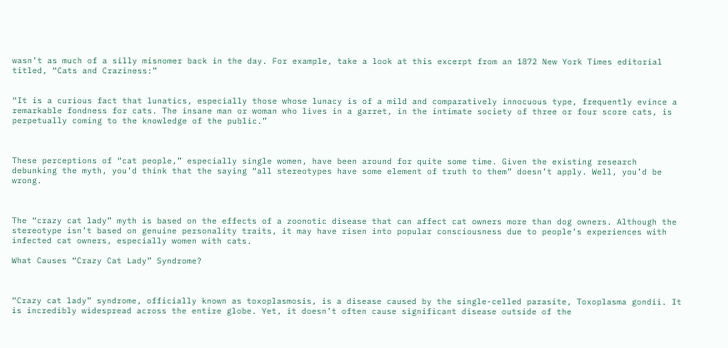wasn’t as much of a silly misnomer back in the day. For example, take a look at this excerpt from an 1872 New York Times editorial titled, “Cats and Craziness:”


“It is a curious fact that lunatics, especially those whose lunacy is of a mild and comparatively innocuous type, frequently evince a remarkable fondness for cats. The insane man or woman who lives in a garret, in the intimate society of three or four score cats, is perpetually coming to the knowledge of the public.”



These perceptions of “cat people,” especially single women, have been around for quite some time. Given the existing research debunking the myth, you’d think that the saying “all stereotypes have some element of truth to them” doesn’t apply. Well, you’d be wrong.



The “crazy cat lady” myth is based on the effects of a zoonotic disease that can affect cat owners more than dog owners. Although the stereotype isn’t based on genuine personality traits, it may have risen into popular consciousness due to people’s experiences with infected cat owners, especially women with cats.

What Causes “Crazy Cat Lady” Syndrome?



“Crazy cat lady” syndrome, officially known as toxoplasmosis, is a disease caused by the single-celled parasite, Toxoplasma gondii. It is incredibly widespread across the entire globe. Yet, it doesn’t often cause significant disease outside of the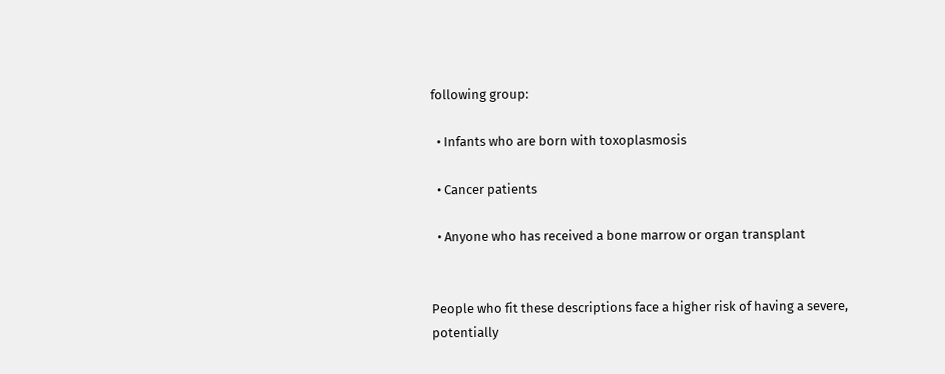following group:

  • Infants who are born with toxoplasmosis

  • Cancer patients

  • Anyone who has received a bone marrow or organ transplant


People who fit these descriptions face a higher risk of having a severe, potentially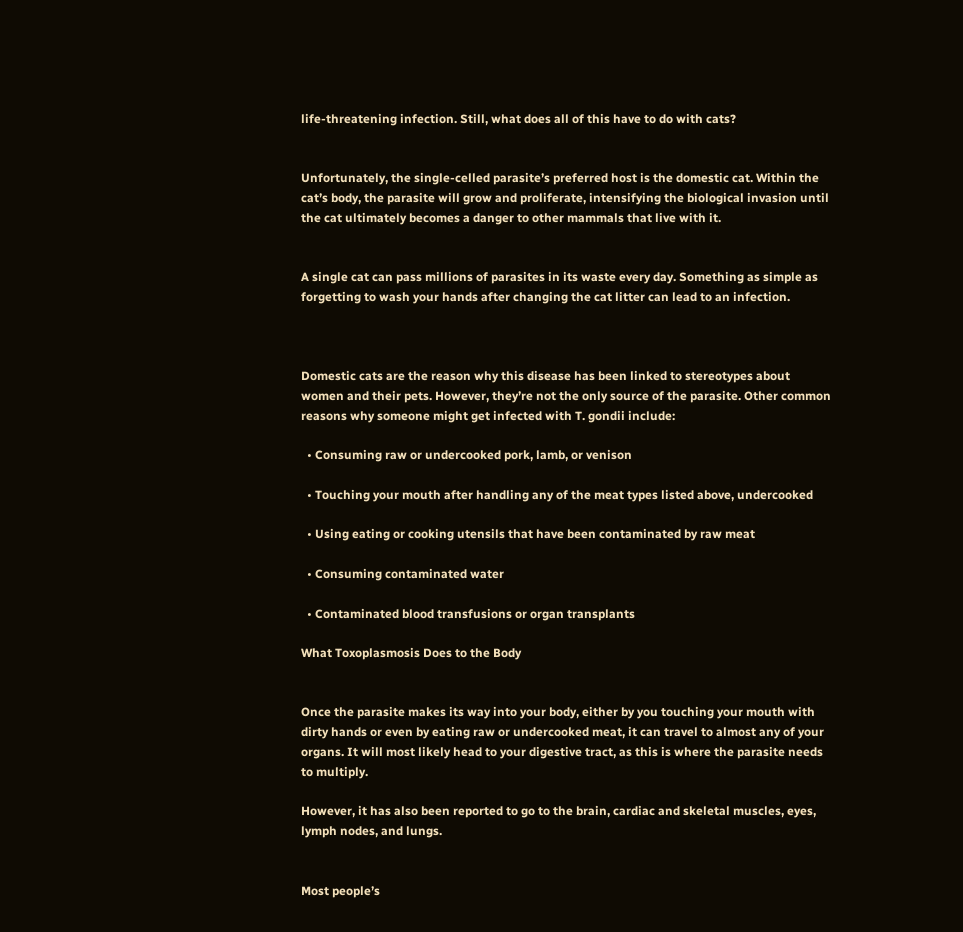life-threatening infection. Still, what does all of this have to do with cats?


Unfortunately, the single-celled parasite’s preferred host is the domestic cat. Within the cat’s body, the parasite will grow and proliferate, intensifying the biological invasion until the cat ultimately becomes a danger to other mammals that live with it.


A single cat can pass millions of parasites in its waste every day. Something as simple as forgetting to wash your hands after changing the cat litter can lead to an infection.



Domestic cats are the reason why this disease has been linked to stereotypes about women and their pets. However, they’re not the only source of the parasite. Other common reasons why someone might get infected with T. gondii include:

  • Consuming raw or undercooked pork, lamb, or venison

  • Touching your mouth after handling any of the meat types listed above, undercooked

  • Using eating or cooking utensils that have been contaminated by raw meat

  • Consuming contaminated water

  • Contaminated blood transfusions or organ transplants

What Toxoplasmosis Does to the Body


Once the parasite makes its way into your body, either by you touching your mouth with dirty hands or even by eating raw or undercooked meat, it can travel to almost any of your organs. It will most likely head to your digestive tract, as this is where the parasite needs to multiply.

However, it has also been reported to go to the brain, cardiac and skeletal muscles, eyes, lymph nodes, and lungs.


Most people’s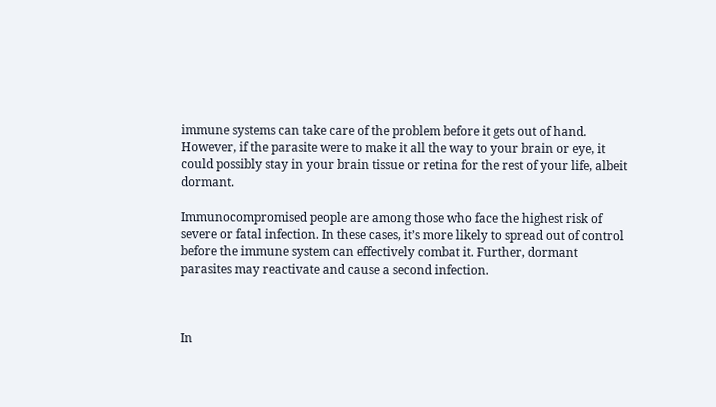immune systems can take care of the problem before it gets out of hand. However, if the parasite were to make it all the way to your brain or eye, it could possibly stay in your brain tissue or retina for the rest of your life, albeit dormant.

Immunocompromised people are among those who face the highest risk of severe or fatal infection. In these cases, it’s more likely to spread out of control before the immune system can effectively combat it. Further, dormant parasites may reactivate and cause a second infection.



In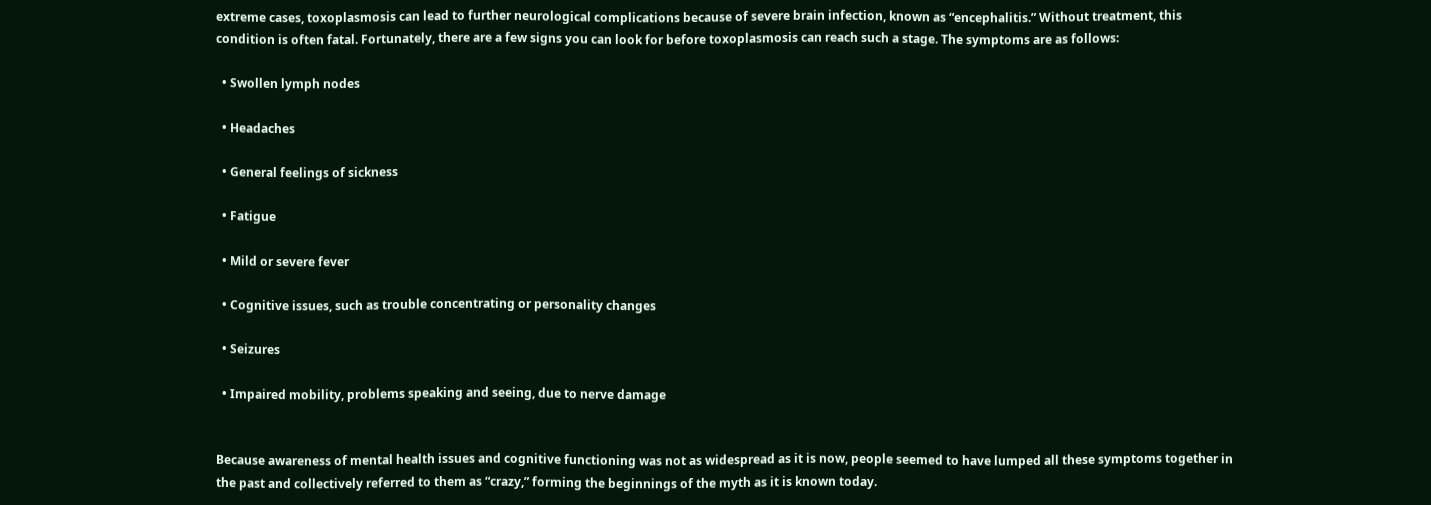extreme cases, toxoplasmosis can lead to further neurological complications because of severe brain infection, known as “encephalitis.” Without treatment, this condition is often fatal. Fortunately, there are a few signs you can look for before toxoplasmosis can reach such a stage. The symptoms are as follows:

  • Swollen lymph nodes

  • Headaches

  • General feelings of sickness

  • Fatigue

  • Mild or severe fever

  • Cognitive issues, such as trouble concentrating or personality changes

  • Seizures

  • Impaired mobility, problems speaking and seeing, due to nerve damage


Because awareness of mental health issues and cognitive functioning was not as widespread as it is now, people seemed to have lumped all these symptoms together in the past and collectively referred to them as “crazy,” forming the beginnings of the myth as it is known today.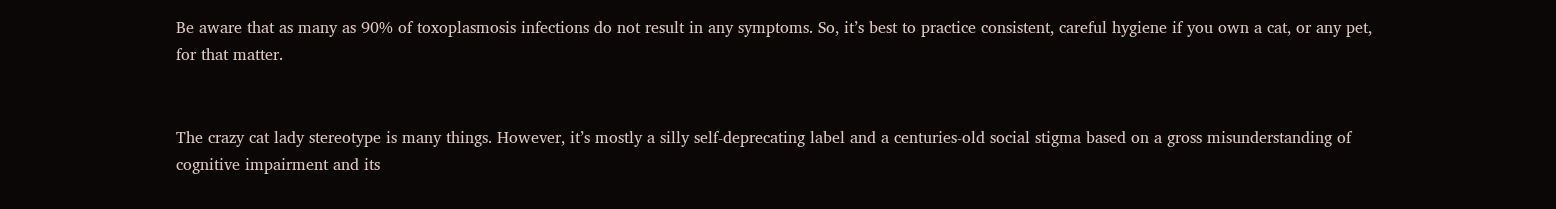Be aware that as many as 90% of toxoplasmosis infections do not result in any symptoms. So, it’s best to practice consistent, careful hygiene if you own a cat, or any pet, for that matter.


The crazy cat lady stereotype is many things. However, it’s mostly a silly self-deprecating label and a centuries-old social stigma based on a gross misunderstanding of cognitive impairment and its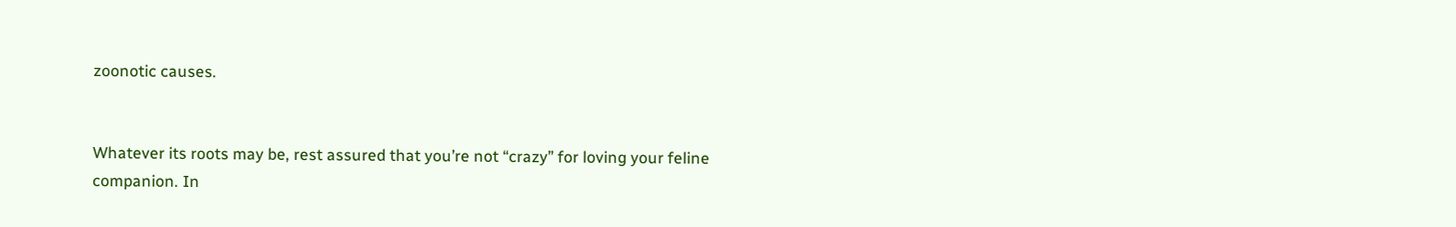zoonotic causes.


Whatever its roots may be, rest assured that you’re not “crazy” for loving your feline companion. In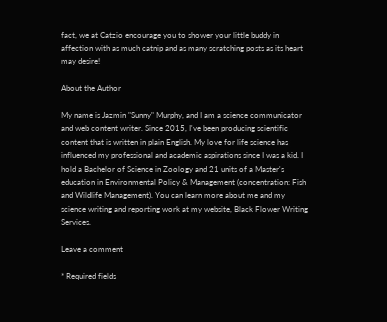fact, we at Catzio encourage you to shower your little buddy in affection with as much catnip and as many scratching posts as its heart may desire!

About the Author

My name is Jazmin "Sunny" Murphy, and I am a science communicator and web content writer. Since 2015, I've been producing scientific content that is written in plain English. My love for life science has influenced my professional and academic aspirations since I was a kid. I hold a Bachelor of Science in Zoology and 21 units of a Master's education in Environmental Policy & Management (concentration: Fish and Wildlife Management). You can learn more about me and my science writing and reporting work at my website, Black Flower Writing Services.

Leave a comment

* Required fields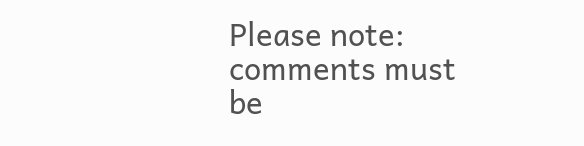Please note: comments must be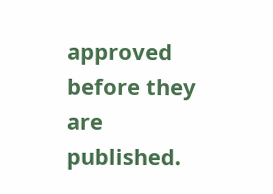approved before they are published.